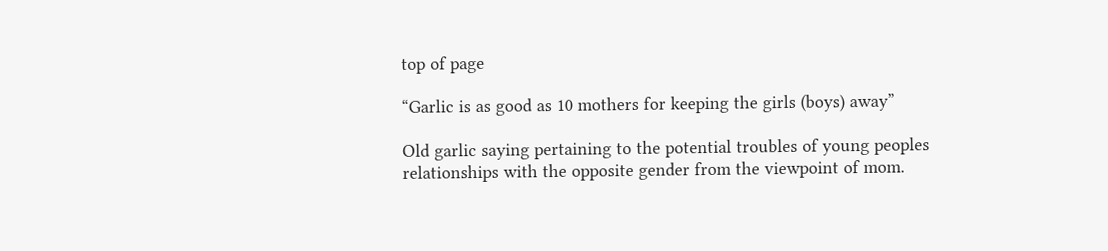top of page

“Garlic is as good as 10 mothers for keeping the girls (boys) away”

Old garlic saying pertaining to the potential troubles of young peoples relationships with the opposite gender from the viewpoint of mom.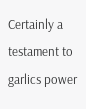Certainly a testament to garlics power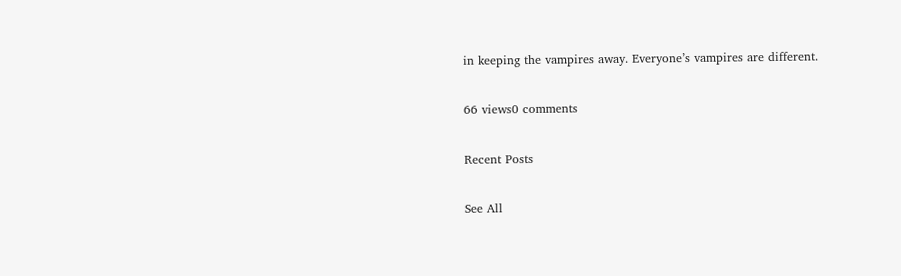in keeping the vampires away. Everyone’s vampires are different.

66 views0 comments

Recent Posts

See All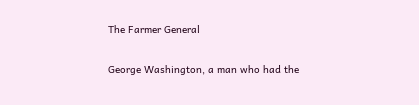The Farmer General

George Washington, a man who had the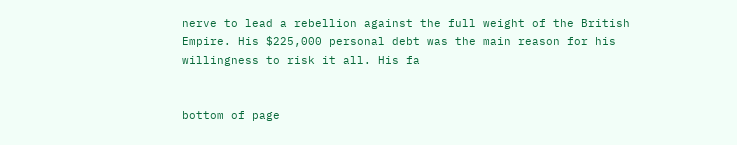nerve to lead a rebellion against the full weight of the British Empire. His $225,000 personal debt was the main reason for his willingness to risk it all. His fa


bottom of page